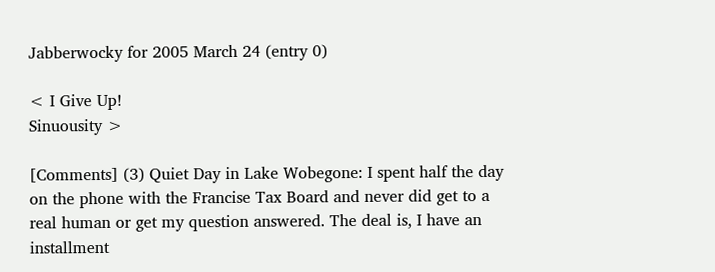Jabberwocky for 2005 March 24 (entry 0)

< I Give Up!
Sinuousity >

[Comments] (3) Quiet Day in Lake Wobegone: I spent half the day on the phone with the Francise Tax Board and never did get to a real human or get my question answered. The deal is, I have an installment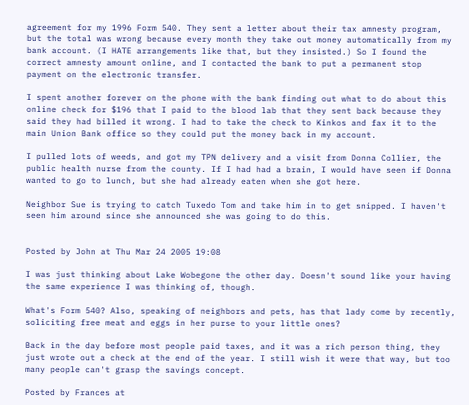agreement for my 1996 Form 540. They sent a letter about their tax amnesty program, but the total was wrong because every month they take out money automatically from my bank account. (I HATE arrangements like that, but they insisted.) So I found the correct amnesty amount online, and I contacted the bank to put a permanent stop payment on the electronic transfer.

I spent another forever on the phone with the bank finding out what to do about this online check for $196 that I paid to the blood lab that they sent back because they said they had billed it wrong. I had to take the check to Kinkos and fax it to the main Union Bank office so they could put the money back in my account.

I pulled lots of weeds, and got my TPN delivery and a visit from Donna Collier, the public health nurse from the county. If I had had a brain, I would have seen if Donna wanted to go to lunch, but she had already eaten when she got here.

Neighbor Sue is trying to catch Tuxedo Tom and take him in to get snipped. I haven't seen him around since she announced she was going to do this.


Posted by John at Thu Mar 24 2005 19:08

I was just thinking about Lake Wobegone the other day. Doesn't sound like your having the same experience I was thinking of, though.

What's Form 540? Also, speaking of neighbors and pets, has that lady come by recently, soliciting free meat and eggs in her purse to your little ones?

Back in the day before most people paid taxes, and it was a rich person thing, they just wrote out a check at the end of the year. I still wish it were that way, but too many people can't grasp the savings concept.

Posted by Frances at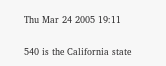Thu Mar 24 2005 19:11

540 is the California state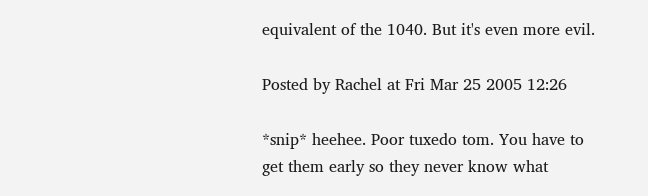equivalent of the 1040. But it's even more evil.

Posted by Rachel at Fri Mar 25 2005 12:26

*snip* heehee. Poor tuxedo tom. You have to get them early so they never know what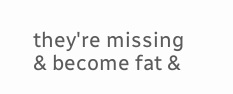they're missing & become fat &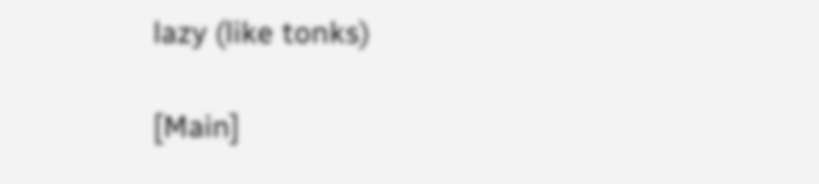lazy (like tonks)

[Main]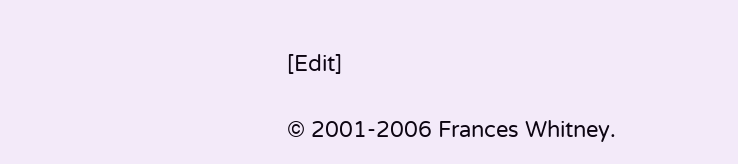[Edit]

© 2001-2006 Frances Whitney.